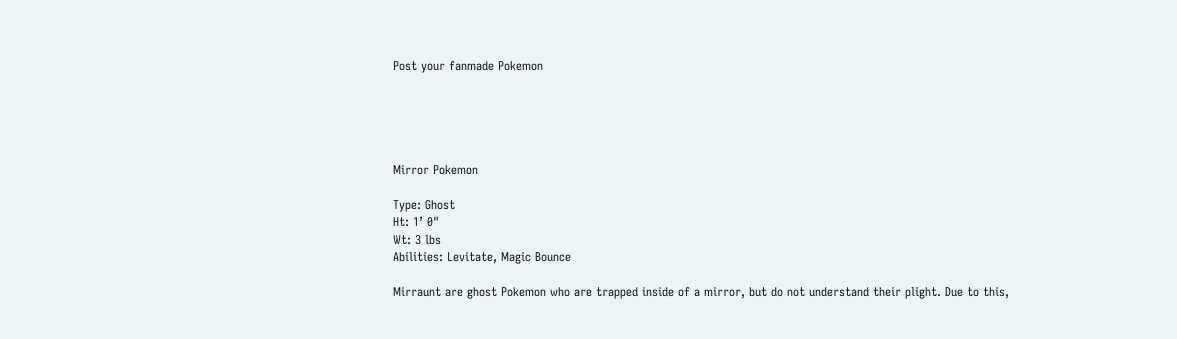Post your fanmade Pokemon





Mirror Pokemon

Type: Ghost
Ht: 1’ 0"
Wt: 3 lbs
Abilities: Levitate, Magic Bounce

Mirraunt are ghost Pokemon who are trapped inside of a mirror, but do not understand their plight. Due to this,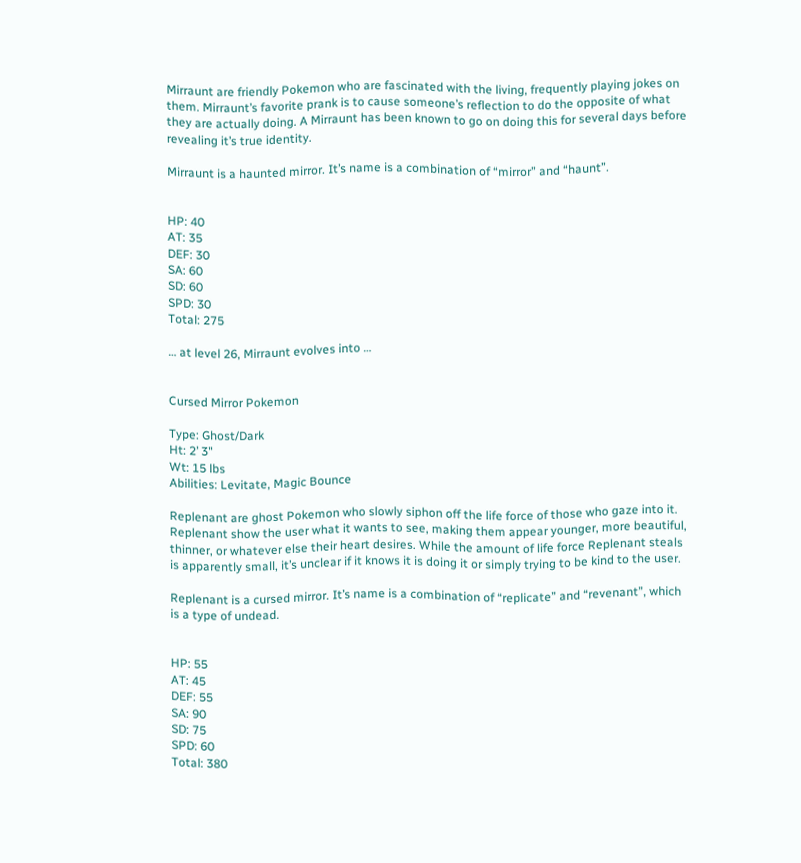Mirraunt are friendly Pokemon who are fascinated with the living, frequently playing jokes on them. Mirraunt’s favorite prank is to cause someone’s reflection to do the opposite of what they are actually doing. A Mirraunt has been known to go on doing this for several days before revealing it’s true identity.

Mirraunt is a haunted mirror. It’s name is a combination of “mirror” and “haunt”.


HP: 40
AT: 35
DEF: 30
SA: 60
SD: 60
SPD: 30
Total: 275

… at level 26, Mirraunt evolves into …


Cursed Mirror Pokemon

Type: Ghost/Dark
Ht: 2’ 3"
Wt: 15 lbs
Abilities: Levitate, Magic Bounce

Replenant are ghost Pokemon who slowly siphon off the life force of those who gaze into it. Replenant show the user what it wants to see, making them appear younger, more beautiful, thinner, or whatever else their heart desires. While the amount of life force Replenant steals is apparently small, it’s unclear if it knows it is doing it or simply trying to be kind to the user.

Replenant is a cursed mirror. It’s name is a combination of “replicate” and “revenant”, which is a type of undead.


HP: 55
AT: 45
DEF: 55
SA: 90
SD: 75
SPD: 60
Total: 380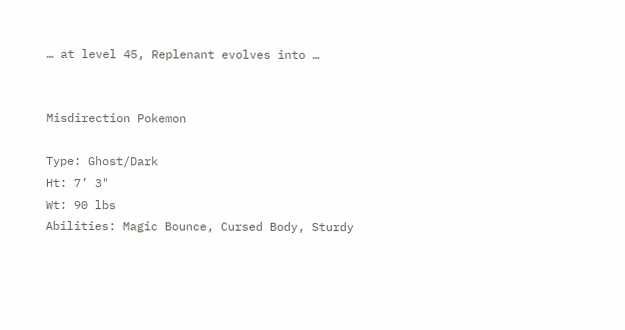… at level 45, Replenant evolves into …


Misdirection Pokemon

Type: Ghost/Dark
Ht: 7’ 3"
Wt: 90 lbs
Abilities: Magic Bounce, Cursed Body, Sturdy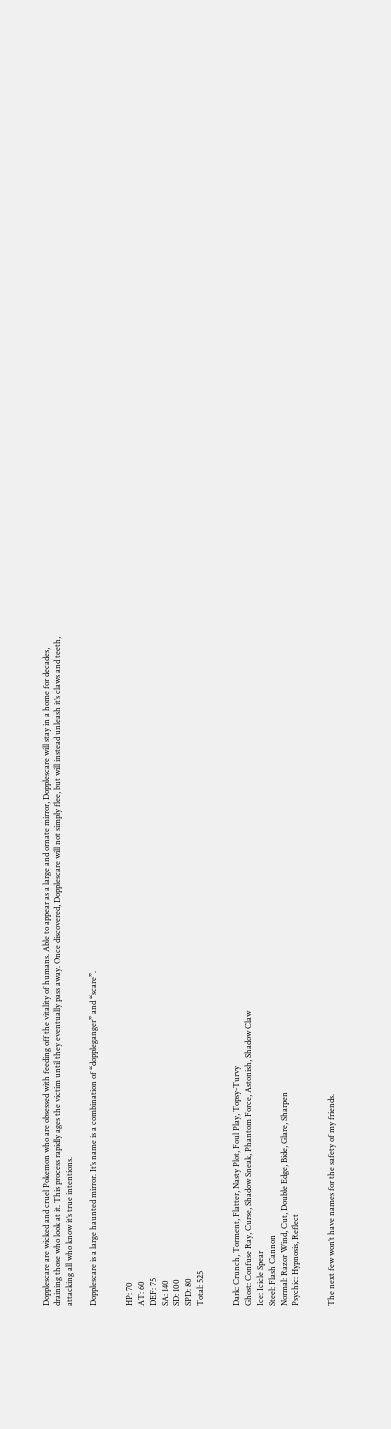Dopplescare are wicked and cruel Pokemon who are obsessed with feeding off the vitality of humans. Able to appear as a large and ornate mirror, Dopplescare will stay in a home for decades, draining those who look at it. This process rapidly ages the victim until they eventually pass away. Once discovered, Dopplescare will not simply flee, but will instead unleash it’s claws and teeth, attacking all who know it’s true intentions.

Dopplescare is a large haunted mirror. It’s name is a combination of “doppleganger” and “scare”.


HP: 70
AT: 60
DEF: 75
SA: 140
SD: 100
SPD: 80
Total: 525


Dark: Crunch, Torment, Flatter, Nasty Plot, Foul Play, Topsy-Turvy
Ghost: Confuse Ray, Curse, Shadow Sneak, Phantom Force, Astonish, Shadow Claw
Ice: Icicle Spear
Steel: Flash Cannon
Normal: Razor Wind, Cut, Double Edge, Bide, Glare, Sharpen
Psychic: Hypnosis, Reflect


The next few won’t have names for the safety of my friends.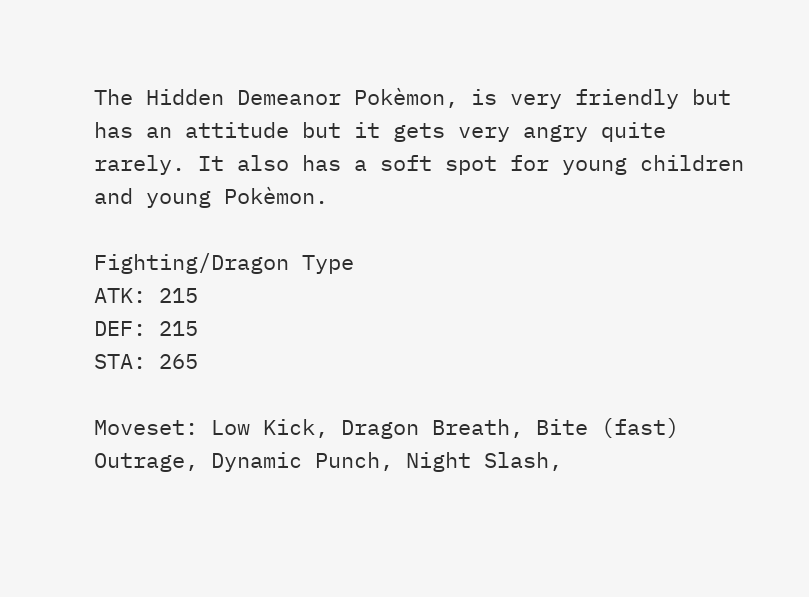The Hidden Demeanor Pokèmon, is very friendly but has an attitude but it gets very angry quite rarely. It also has a soft spot for young children and young Pokèmon.

Fighting/Dragon Type
ATK: 215
DEF: 215
STA: 265

Moveset: Low Kick, Dragon Breath, Bite (fast)
Outrage, Dynamic Punch, Night Slash,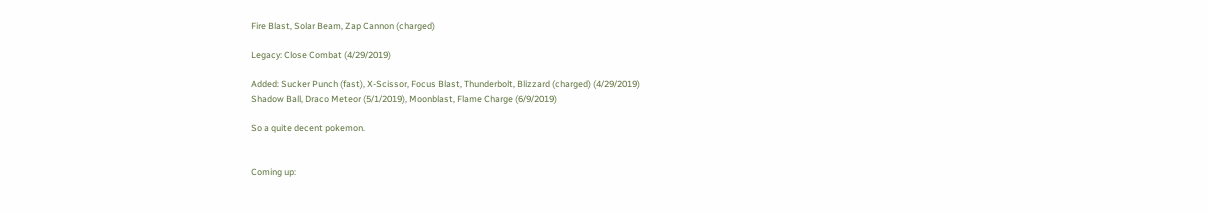Fire Blast, Solar Beam, Zap Cannon (charged)

Legacy: Close Combat (4/29/2019)

Added: Sucker Punch (fast), X-Scissor, Focus Blast, Thunderbolt, Blizzard (charged) (4/29/2019)
Shadow Ball, Draco Meteor (5/1/2019), Moonblast, Flame Charge (6/9/2019)

So a quite decent pokemon.


Coming up: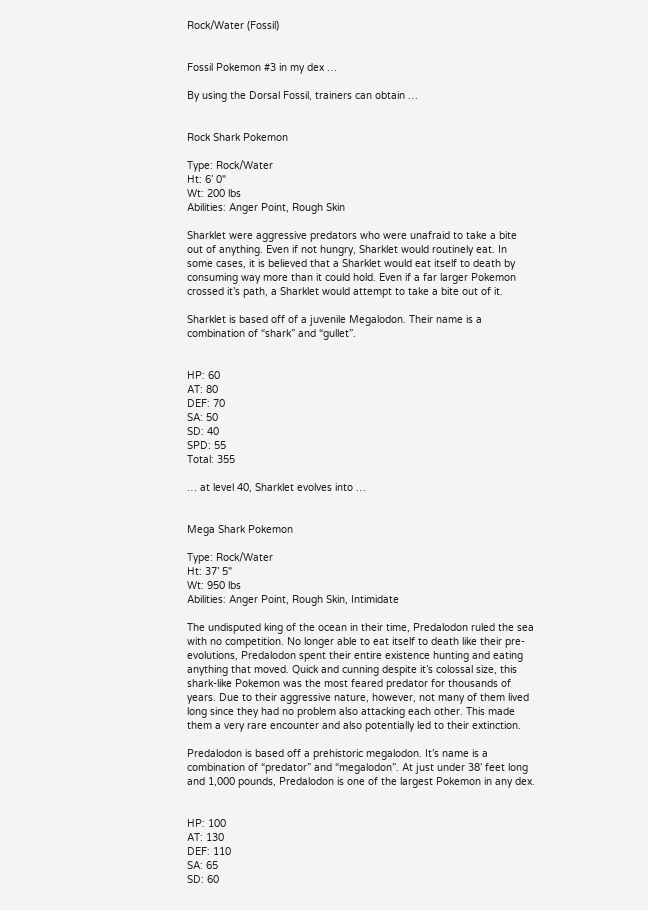Rock/Water (Fossil)


Fossil Pokemon #3 in my dex …

By using the Dorsal Fossil, trainers can obtain …


Rock Shark Pokemon

Type: Rock/Water
Ht: 6’ 0"
Wt: 200 lbs
Abilities: Anger Point, Rough Skin

Sharklet were aggressive predators who were unafraid to take a bite out of anything. Even if not hungry, Sharklet would routinely eat. In some cases, it is believed that a Sharklet would eat itself to death by consuming way more than it could hold. Even if a far larger Pokemon crossed it’s path, a Sharklet would attempt to take a bite out of it.

Sharklet is based off of a juvenile Megalodon. Their name is a combination of “shark” and “gullet”.


HP: 60
AT: 80
DEF: 70
SA: 50
SD: 40
SPD: 55
Total: 355

… at level 40, Sharklet evolves into …


Mega Shark Pokemon

Type: Rock/Water
Ht: 37’ 5"
Wt: 950 lbs
Abilities: Anger Point, Rough Skin, Intimidate

The undisputed king of the ocean in their time, Predalodon ruled the sea with no competition. No longer able to eat itself to death like their pre-evolutions, Predalodon spent their entire existence hunting and eating anything that moved. Quick and cunning despite it’s colossal size, this shark-like Pokemon was the most feared predator for thousands of years. Due to their aggressive nature, however, not many of them lived long since they had no problem also attacking each other. This made them a very rare encounter and also potentially led to their extinction.

Predalodon is based off a prehistoric megalodon. It’s name is a combination of “predator” and “megalodon”. At just under 38’ feet long and 1,000 pounds, Predalodon is one of the largest Pokemon in any dex.


HP: 100
AT: 130
DEF: 110
SA: 65
SD: 60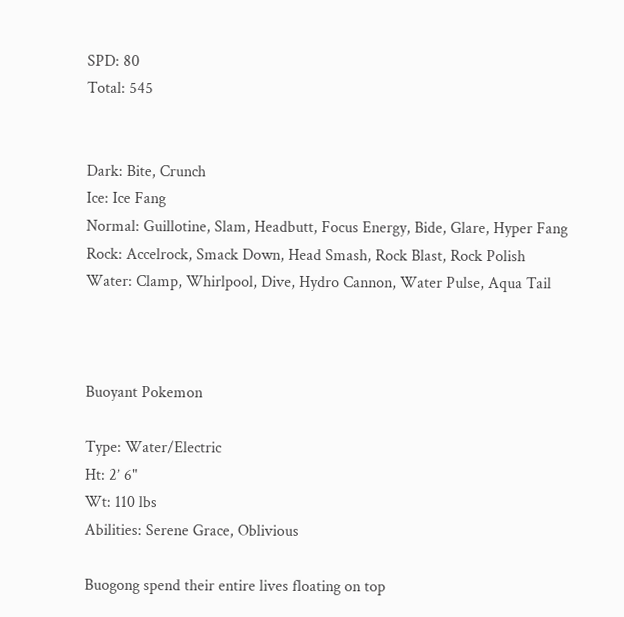SPD: 80
Total: 545


Dark: Bite, Crunch
Ice: Ice Fang
Normal: Guillotine, Slam, Headbutt, Focus Energy, Bide, Glare, Hyper Fang
Rock: Accelrock, Smack Down, Head Smash, Rock Blast, Rock Polish
Water: Clamp, Whirlpool, Dive, Hydro Cannon, Water Pulse, Aqua Tail



Buoyant Pokemon

Type: Water/Electric
Ht: 2’ 6"
Wt: 110 lbs
Abilities: Serene Grace, Oblivious

Buogong spend their entire lives floating on top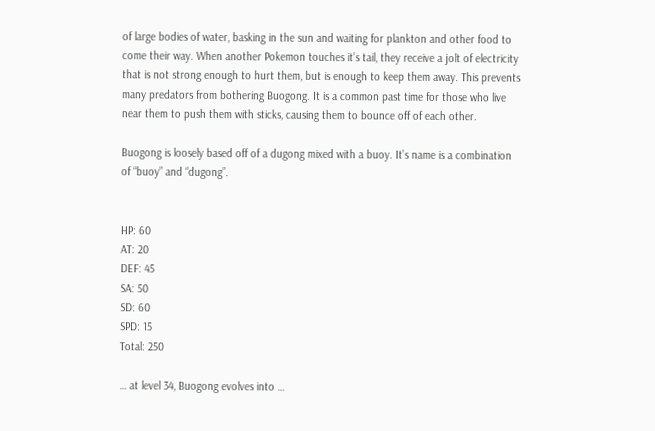of large bodies of water, basking in the sun and waiting for plankton and other food to come their way. When another Pokemon touches it’s tail, they receive a jolt of electricity that is not strong enough to hurt them, but is enough to keep them away. This prevents many predators from bothering Buogong. It is a common past time for those who live near them to push them with sticks, causing them to bounce off of each other.

Buogong is loosely based off of a dugong mixed with a buoy. It’s name is a combination of “buoy” and “dugong”.


HP: 60
AT: 20
DEF: 45
SA: 50
SD: 60
SPD: 15
Total: 250

… at level 34, Buogong evolves into …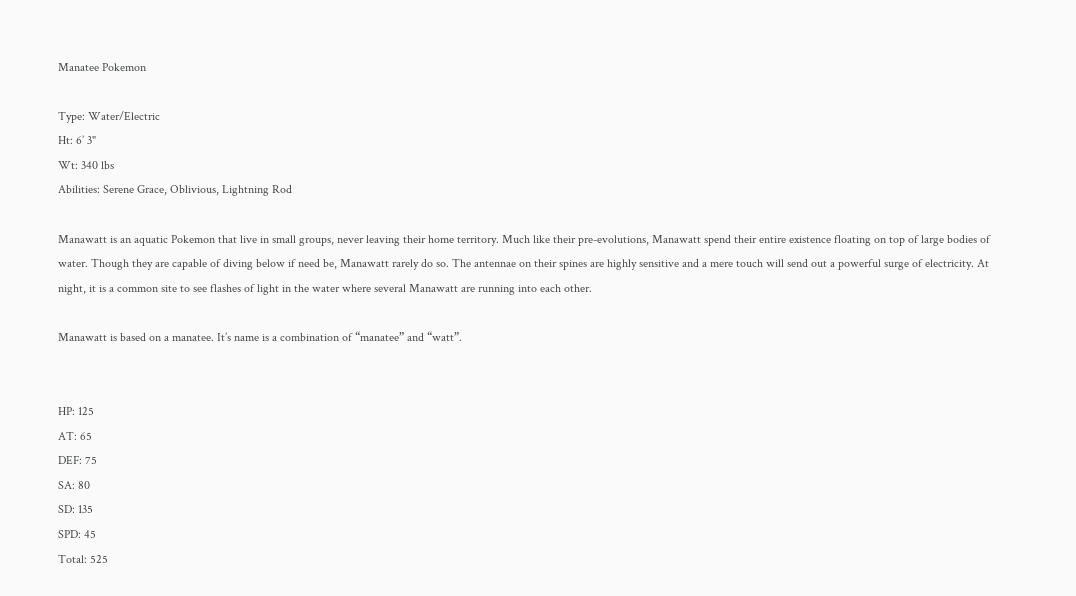Manatee Pokemon

Type: Water/Electric
Ht: 6’ 3"
Wt: 340 lbs
Abilities: Serene Grace, Oblivious, Lightning Rod

Manawatt is an aquatic Pokemon that live in small groups, never leaving their home territory. Much like their pre-evolutions, Manawatt spend their entire existence floating on top of large bodies of water. Though they are capable of diving below if need be, Manawatt rarely do so. The antennae on their spines are highly sensitive and a mere touch will send out a powerful surge of electricity. At night, it is a common site to see flashes of light in the water where several Manawatt are running into each other.

Manawatt is based on a manatee. It’s name is a combination of “manatee” and “watt”.


HP: 125
AT: 65
DEF: 75
SA: 80
SD: 135
SPD: 45
Total: 525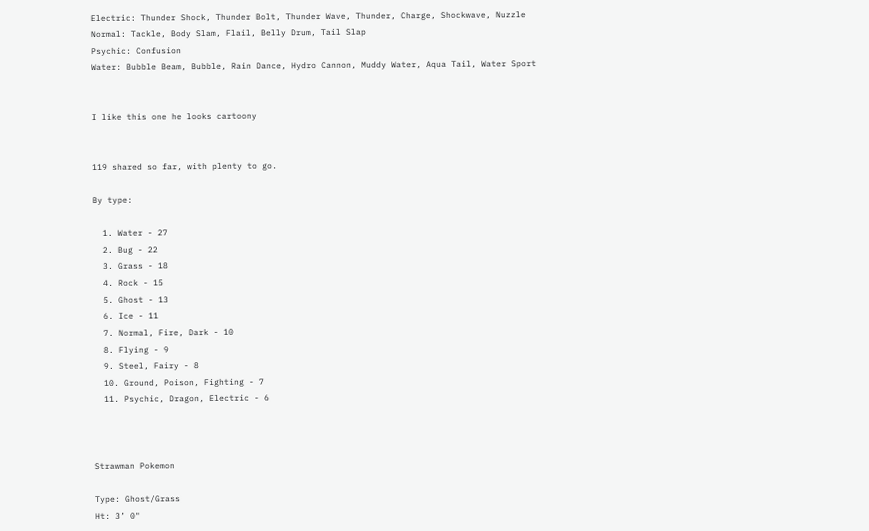Electric: Thunder Shock, Thunder Bolt, Thunder Wave, Thunder, Charge, Shockwave, Nuzzle
Normal: Tackle, Body Slam, Flail, Belly Drum, Tail Slap
Psychic: Confusion
Water: Bubble Beam, Bubble, Rain Dance, Hydro Cannon, Muddy Water, Aqua Tail, Water Sport


I like this one he looks cartoony


119 shared so far, with plenty to go.

By type:

  1. Water - 27
  2. Bug - 22
  3. Grass - 18
  4. Rock - 15
  5. Ghost - 13
  6. Ice - 11
  7. Normal, Fire, Dark - 10
  8. Flying - 9
  9. Steel, Fairy - 8
  10. Ground, Poison, Fighting - 7
  11. Psychic, Dragon, Electric - 6



Strawman Pokemon

Type: Ghost/Grass
Ht: 3’ 0"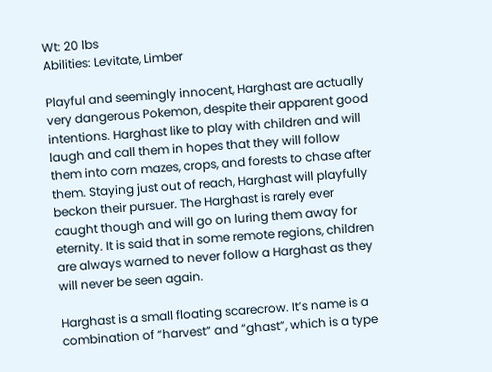Wt: 20 lbs
Abilities: Levitate, Limber

Playful and seemingly innocent, Harghast are actually very dangerous Pokemon, despite their apparent good intentions. Harghast like to play with children and will laugh and call them in hopes that they will follow them into corn mazes, crops, and forests to chase after them. Staying just out of reach, Harghast will playfully beckon their pursuer. The Harghast is rarely ever caught though and will go on luring them away for eternity. It is said that in some remote regions, children are always warned to never follow a Harghast as they will never be seen again.

Harghast is a small floating scarecrow. It’s name is a combination of “harvest” and “ghast”, which is a type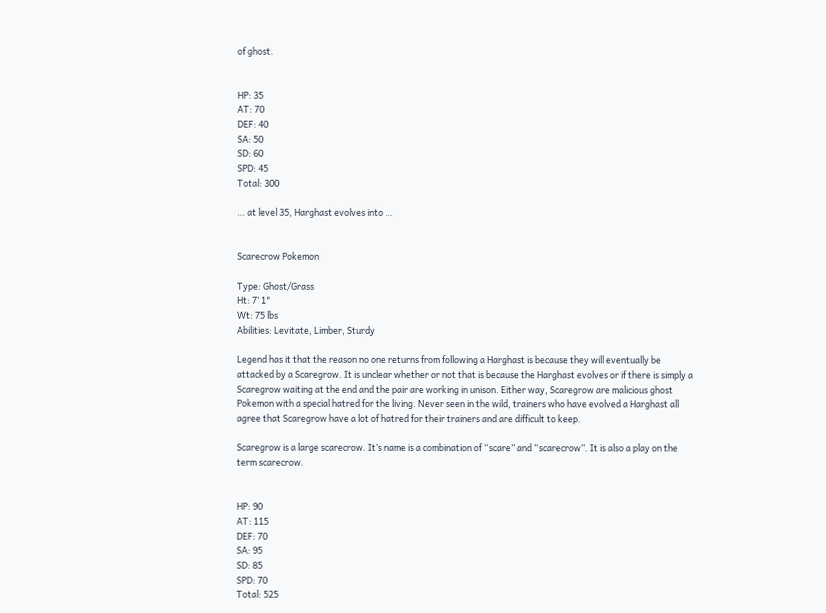of ghost.


HP: 35
AT: 70
DEF: 40
SA: 50
SD: 60
SPD: 45
Total: 300

… at level 35, Harghast evolves into …


Scarecrow Pokemon

Type: Ghost/Grass
Ht: 7’ 1"
Wt: 75 lbs
Abilities: Levitate, Limber, Sturdy

Legend has it that the reason no one returns from following a Harghast is because they will eventually be attacked by a Scaregrow. It is unclear whether or not that is because the Harghast evolves or if there is simply a Scaregrow waiting at the end and the pair are working in unison. Either way, Scaregrow are malicious ghost Pokemon with a special hatred for the living. Never seen in the wild, trainers who have evolved a Harghast all agree that Scaregrow have a lot of hatred for their trainers and are difficult to keep.

Scaregrow is a large scarecrow. It’s name is a combination of “scare” and “scarecrow”. It is also a play on the term scarecrow.


HP: 90
AT: 115
DEF: 70
SA: 95
SD: 85
SPD: 70
Total: 525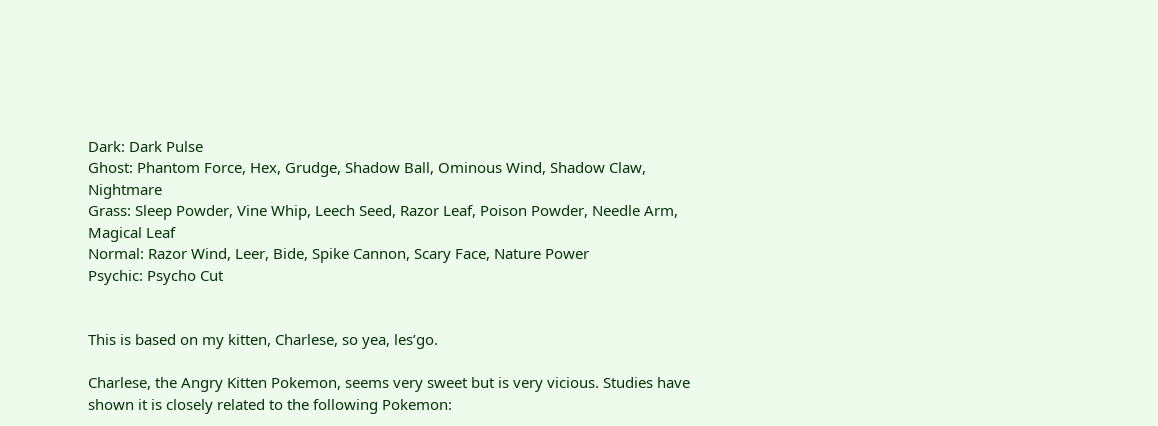Dark: Dark Pulse
Ghost: Phantom Force, Hex, Grudge, Shadow Ball, Ominous Wind, Shadow Claw, Nightmare
Grass: Sleep Powder, Vine Whip, Leech Seed, Razor Leaf, Poison Powder, Needle Arm, Magical Leaf
Normal: Razor Wind, Leer, Bide, Spike Cannon, Scary Face, Nature Power
Psychic: Psycho Cut


This is based on my kitten, Charlese, so yea, les’go.

Charlese, the Angry Kitten Pokemon, seems very sweet but is very vicious. Studies have shown it is closely related to the following Pokemon: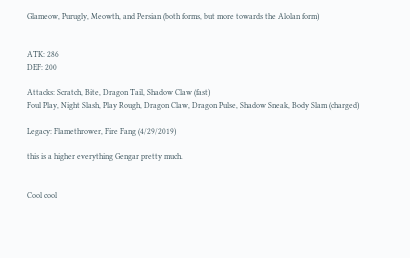Glameow, Purugly, Meowth, and Persian (both forms, but more towards the Alolan form)


ATK: 286
DEF: 200

Attacks: Scratch, Bite, Dragon Tail, Shadow Claw (fast)
Foul Play, Night Slash, Play Rough, Dragon Claw, Dragon Pulse, Shadow Sneak, Body Slam (charged)

Legacy: Flamethrower, Fire Fang (4/29/2019)

this is a higher everything Gengar pretty much.


Cool cool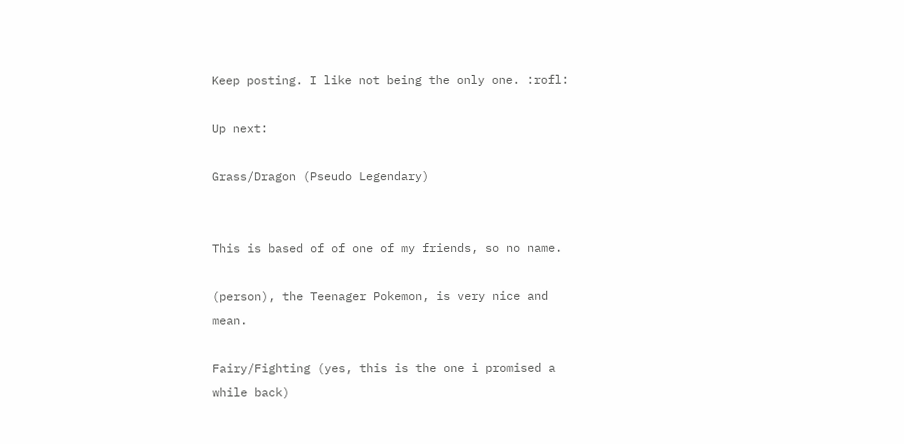Keep posting. I like not being the only one. :rofl:

Up next:

Grass/Dragon (Pseudo Legendary)


This is based of of one of my friends, so no name.

(person), the Teenager Pokemon, is very nice and mean.

Fairy/Fighting (yes, this is the one i promised a while back)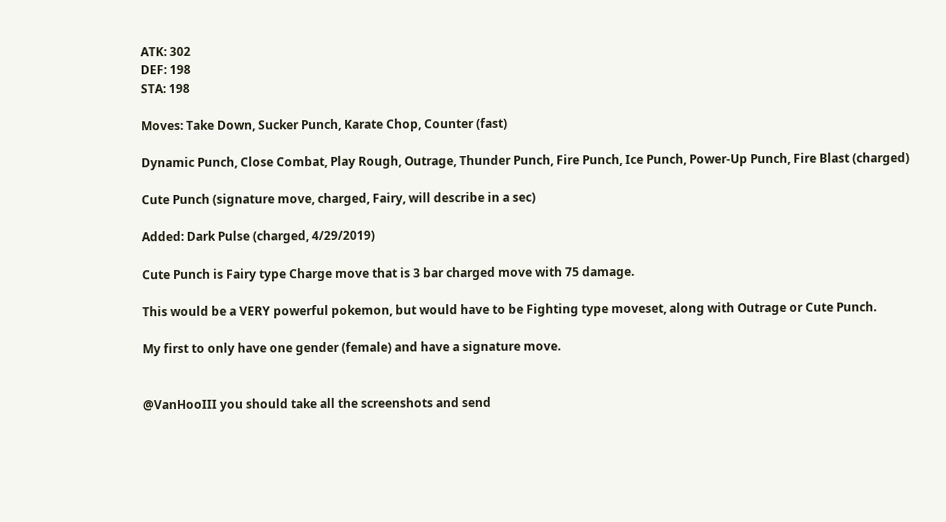ATK: 302
DEF: 198
STA: 198

Moves: Take Down, Sucker Punch, Karate Chop, Counter (fast)

Dynamic Punch, Close Combat, Play Rough, Outrage, Thunder Punch, Fire Punch, Ice Punch, Power-Up Punch, Fire Blast (charged)

Cute Punch (signature move, charged, Fairy, will describe in a sec)

Added: Dark Pulse (charged, 4/29/2019)

Cute Punch is Fairy type Charge move that is 3 bar charged move with 75 damage.

This would be a VERY powerful pokemon, but would have to be Fighting type moveset, along with Outrage or Cute Punch.

My first to only have one gender (female) and have a signature move.


@VanHooIII you should take all the screenshots and send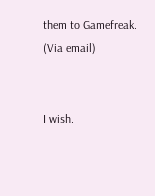them to Gamefreak. (Via email)


I wish.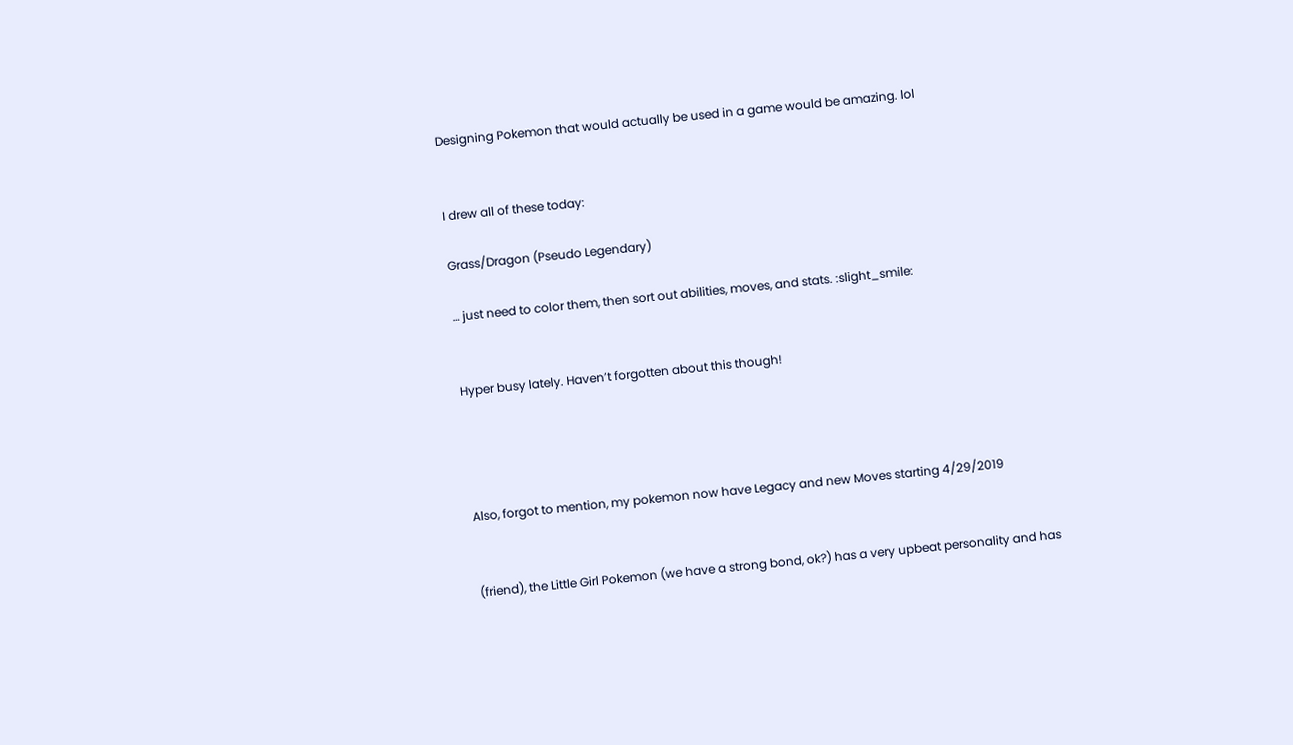Designing Pokemon that would actually be used in a game would be amazing. lol


I drew all of these today:

Grass/Dragon (Pseudo Legendary)

… just need to color them, then sort out abilities, moves, and stats. :slight_smile:


Hyper busy lately. Haven’t forgotten about this though!




Also, forgot to mention, my pokemon now have Legacy and new Moves starting 4/29/2019


(friend), the Little Girl Pokemon (we have a strong bond, ok?) has a very upbeat personality and has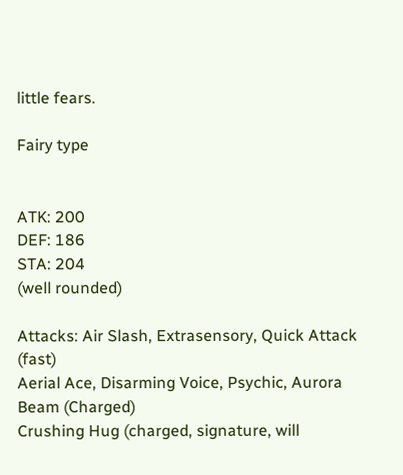little fears.

Fairy type


ATK: 200
DEF: 186
STA: 204
(well rounded)

Attacks: Air Slash, Extrasensory, Quick Attack (fast)
Aerial Ace, Disarming Voice, Psychic, Aurora Beam (Charged)
Crushing Hug (charged, signature, will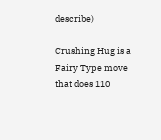describe)

Crushing Hug is a Fairy Type move that does 110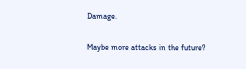Damage.

Maybe more attacks in the future?